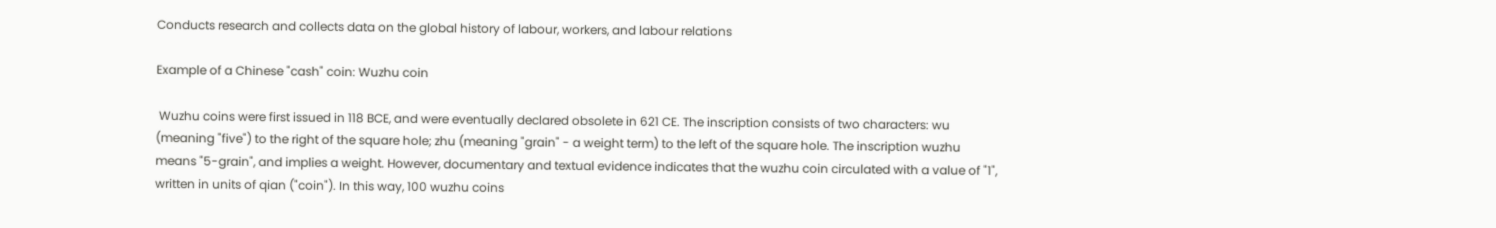Conducts research and collects data on the global history of labour, workers, and labour relations

Example of a Chinese "cash" coin: Wuzhu coin

 Wuzhu coins were first issued in 118 BCE, and were eventually declared obsolete in 621 CE. The inscription consists of two characters: wu (meaning "five") to the right of the square hole; zhu (meaning "grain" - a weight term) to the left of the square hole. The inscription wuzhu means "5-grain", and implies a weight. However, documentary and textual evidence indicates that the wuzhu coin circulated with a value of "1", written in units of qian ("coin"). In this way, 100 wuzhu coins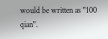would be written as "100 qian".